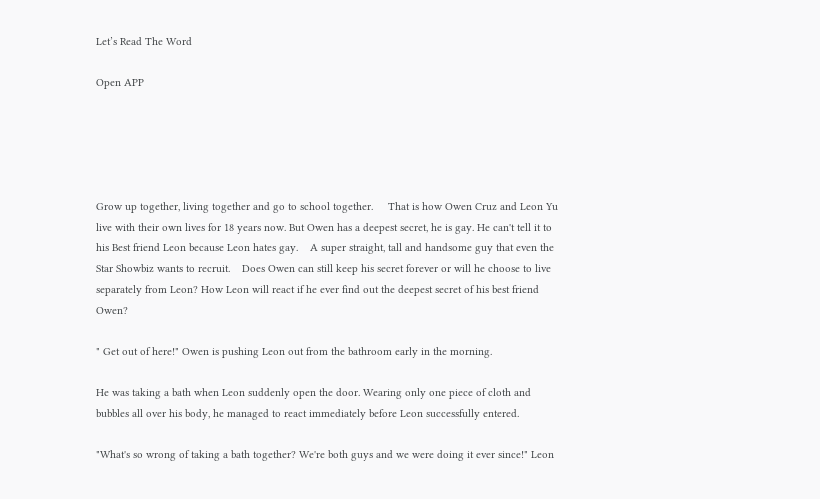Let’s Read The Word

Open APP





Grow up together, living together and go to school together.     That is how Owen Cruz and Leon Yu live with their own lives for 18 years now. But Owen has a deepest secret, he is gay. He can't tell it to his Best friend Leon because Leon hates gay.    A super straight, tall and handsome guy that even the Star Showbiz wants to recruit.    Does Owen can still keep his secret forever or will he choose to live separately from Leon? How Leon will react if he ever find out the deepest secret of his best friend Owen?

" Get out of here!" Owen is pushing Leon out from the bathroom early in the morning.

He was taking a bath when Leon suddenly open the door. Wearing only one piece of cloth and bubbles all over his body, he managed to react immediately before Leon successfully entered.

"What's so wrong of taking a bath together? We're both guys and we were doing it ever since!" Leon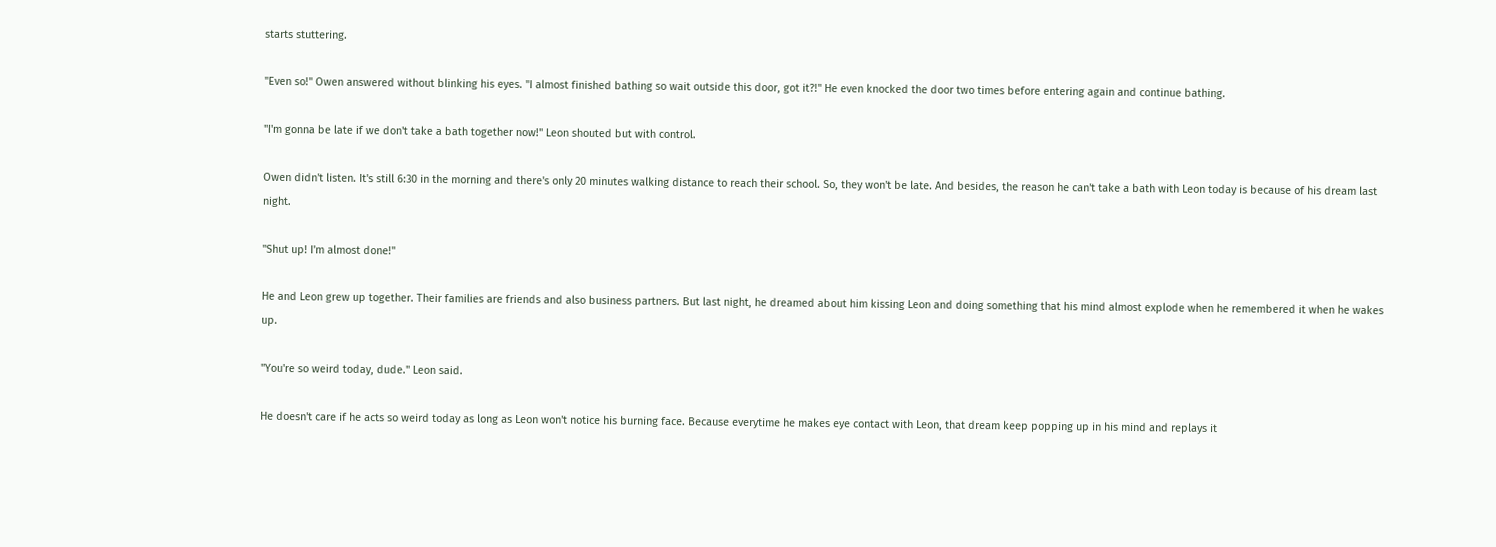starts stuttering.

"Even so!" Owen answered without blinking his eyes. "I almost finished bathing so wait outside this door, got it?!" He even knocked the door two times before entering again and continue bathing.

"I'm gonna be late if we don't take a bath together now!" Leon shouted but with control.

Owen didn't listen. It's still 6:30 in the morning and there's only 20 minutes walking distance to reach their school. So, they won't be late. And besides, the reason he can't take a bath with Leon today is because of his dream last night.

"Shut up! I'm almost done!"

He and Leon grew up together. Their families are friends and also business partners. But last night, he dreamed about him kissing Leon and doing something that his mind almost explode when he remembered it when he wakes up.

"You're so weird today, dude." Leon said.

He doesn't care if he acts so weird today as long as Leon won't notice his burning face. Because everytime he makes eye contact with Leon, that dream keep popping up in his mind and replays it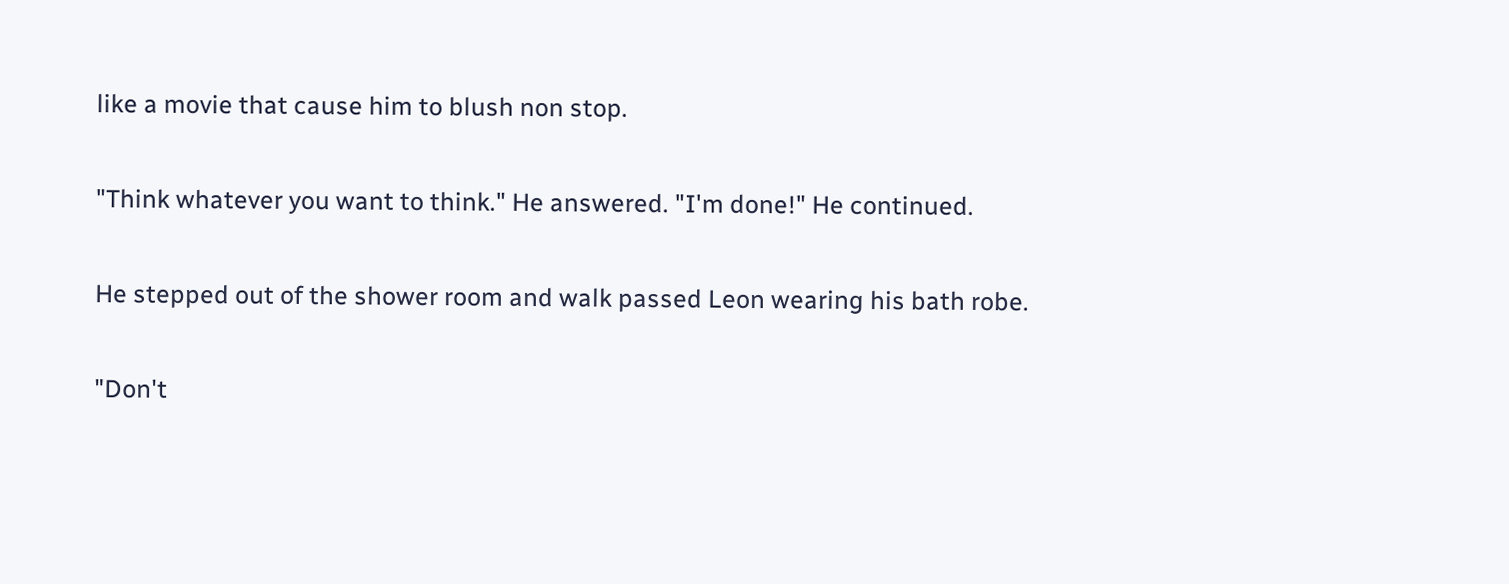like a movie that cause him to blush non stop.

"Think whatever you want to think." He answered. "I'm done!" He continued.

He stepped out of the shower room and walk passed Leon wearing his bath robe.

"Don't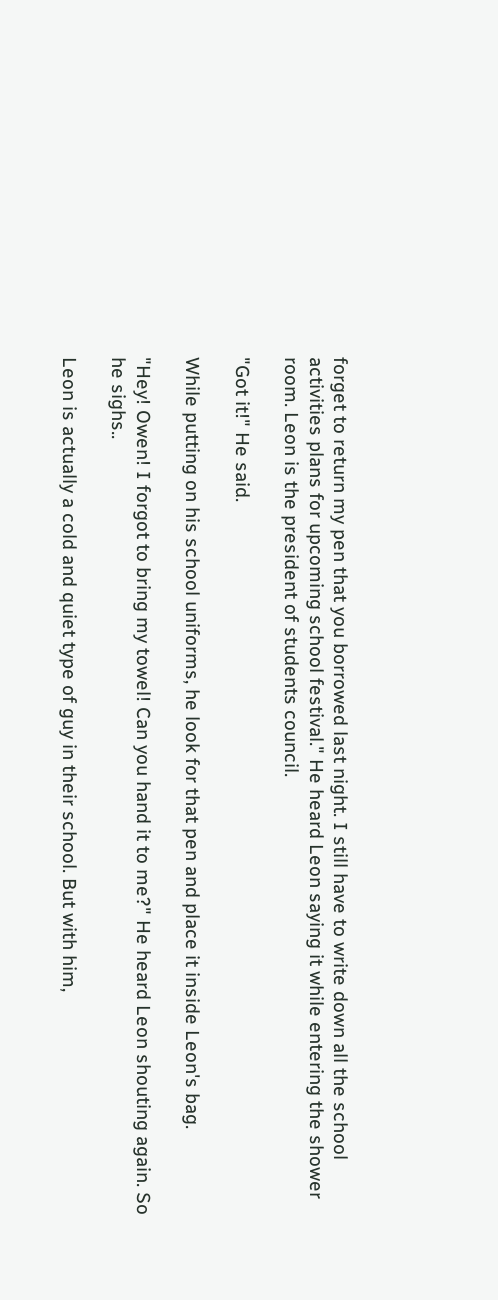forget to return my pen that you borrowed last night. I still have to write down all the school activities plans for upcoming school festival." He heard Leon saying it while entering the shower room. Leon is the president of students council.

"Got it!" He said.

While putting on his school uniforms, he look for that pen and place it inside Leon's bag.

"Hey! Owen! I forgot to bring my towel! Can you hand it to me?" He heard Leon shouting again. So he sighs..

Leon is actually a cold and quiet type of guy in their school. But with him,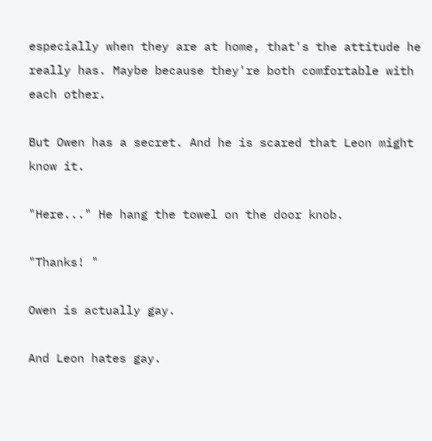especially when they are at home, that's the attitude he really has. Maybe because they're both comfortable with each other.

But Owen has a secret. And he is scared that Leon might know it.

"Here..." He hang the towel on the door knob.

"Thanks! "

Owen is actually gay.

And Leon hates gay.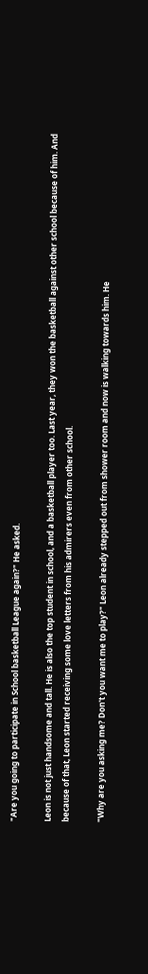"Are you going to participate in School basketball League again?" He asked.

Leon is not just handsome and tall. He is also the top student in school, and a basketball player too. Last year, they won the basketball against other school because of him. And because of that, Leon started receiving some love letters from his admirers even from other school.

"Why are you asking me? Don't you want me to play?" Leon already stepped out from shower room and now is walking towards him. He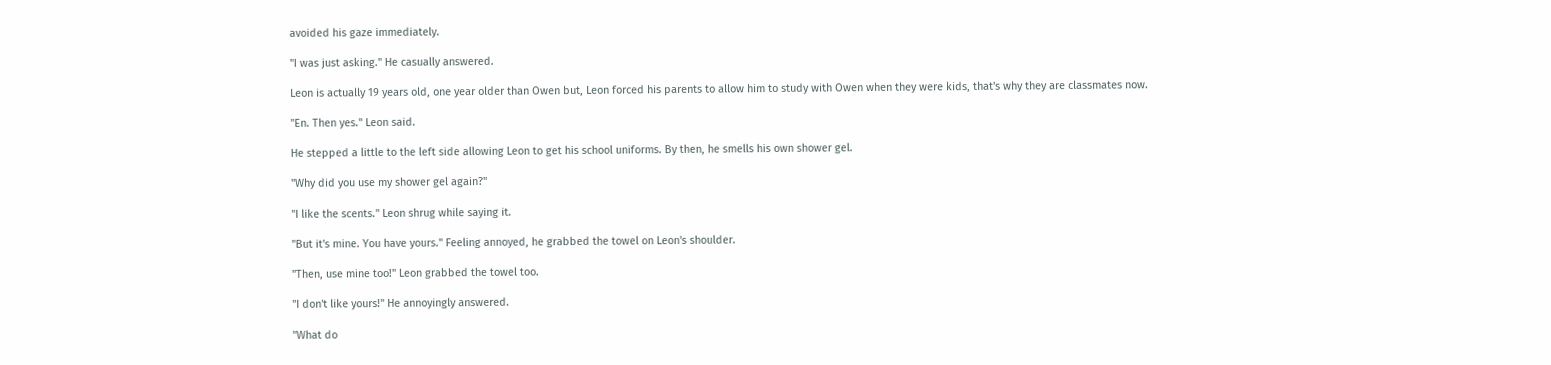avoided his gaze immediately.

"I was just asking." He casually answered.

Leon is actually 19 years old, one year older than Owen but, Leon forced his parents to allow him to study with Owen when they were kids, that's why they are classmates now.

"En. Then yes." Leon said.

He stepped a little to the left side allowing Leon to get his school uniforms. By then, he smells his own shower gel.

"Why did you use my shower gel again?"

"I like the scents." Leon shrug while saying it.

"But it's mine. You have yours." Feeling annoyed, he grabbed the towel on Leon's shoulder.

"Then, use mine too!" Leon grabbed the towel too.

"I don't like yours!" He annoyingly answered.

"What do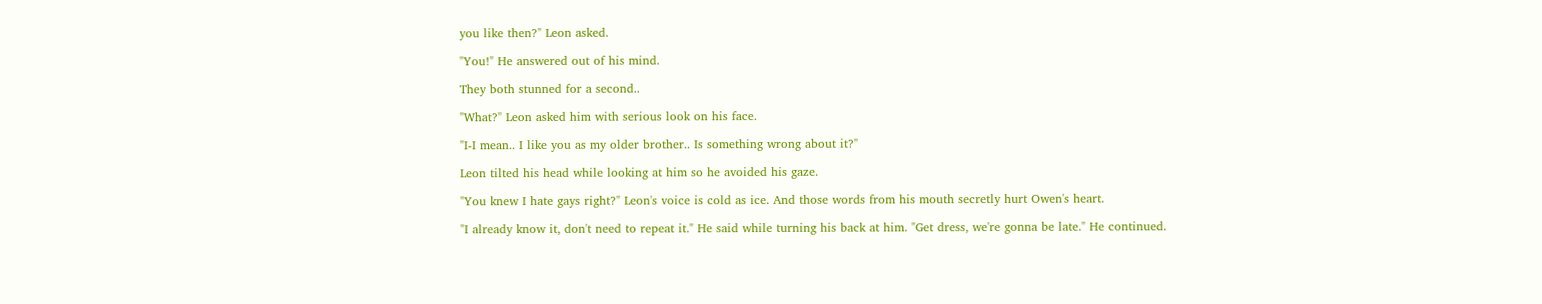you like then?" Leon asked.

"You!" He answered out of his mind.

They both stunned for a second..

"What?" Leon asked him with serious look on his face.

"I-I mean.. I like you as my older brother.. Is something wrong about it?"

Leon tilted his head while looking at him so he avoided his gaze.

"You knew I hate gays right?" Leon's voice is cold as ice. And those words from his mouth secretly hurt Owen's heart.

"I already know it, don't need to repeat it." He said while turning his back at him. "Get dress, we're gonna be late." He continued.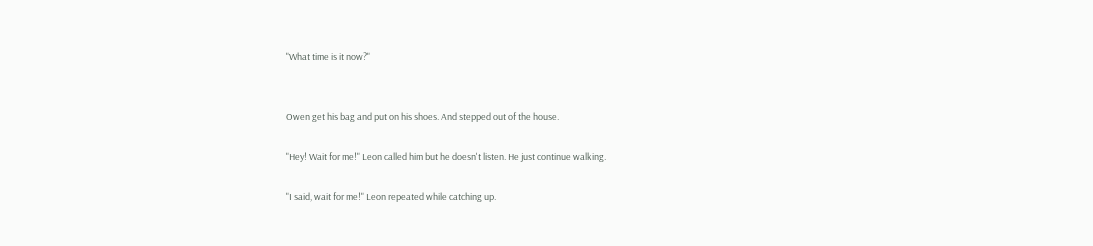"What time is it now?"


Owen get his bag and put on his shoes. And stepped out of the house.

"Hey! Wait for me!" Leon called him but he doesn't listen. He just continue walking.

"I said, wait for me!" Leon repeated while catching up.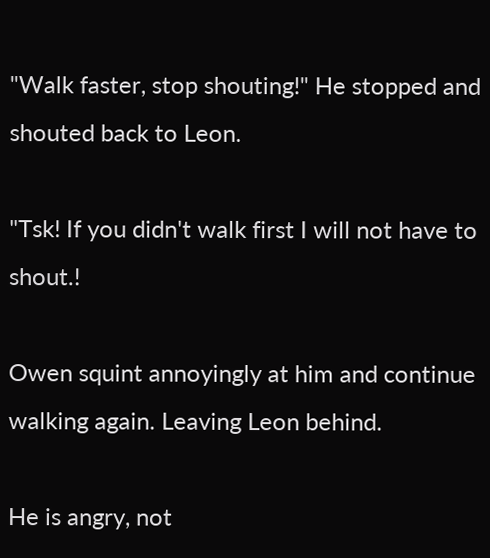"Walk faster, stop shouting!" He stopped and shouted back to Leon.

"Tsk! If you didn't walk first I will not have to shout.!

Owen squint annoyingly at him and continue walking again. Leaving Leon behind.

He is angry, not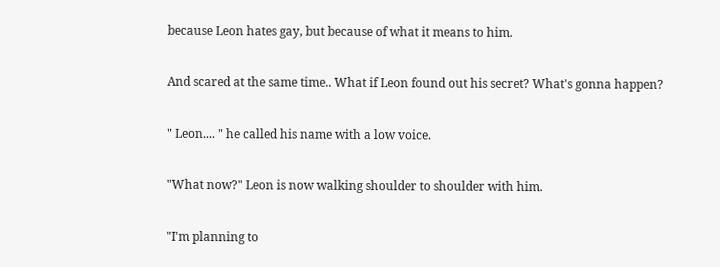because Leon hates gay, but because of what it means to him.

And scared at the same time.. What if Leon found out his secret? What's gonna happen?

" Leon.... " he called his name with a low voice.

"What now?" Leon is now walking shoulder to shoulder with him.

"I'm planning to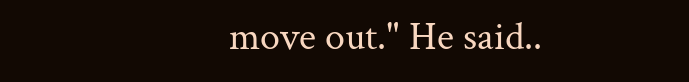move out." He said..